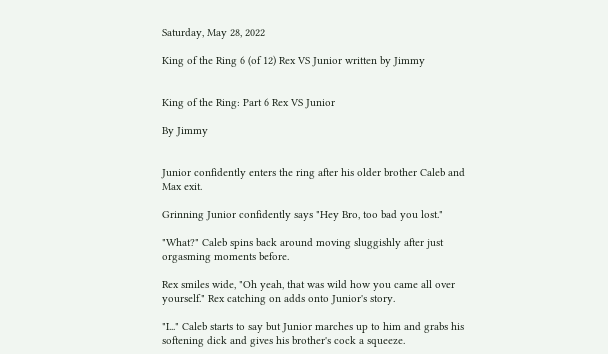Saturday, May 28, 2022

King of the Ring 6 (of 12) Rex VS Junior written by Jimmy


King of the Ring: Part 6 Rex VS Junior

By Jimmy


Junior confidently enters the ring after his older brother Caleb and Max exit.

Grinning Junior confidently says "Hey Bro, too bad you lost."

"What?" Caleb spins back around moving sluggishly after just orgasming moments before.

Rex smiles wide, "Oh yeah, that was wild how you came all over yourself." Rex catching on adds onto Junior's story.

"I..." Caleb starts to say but Junior marches up to him and grabs his softening dick and gives his brother's cock a squeeze.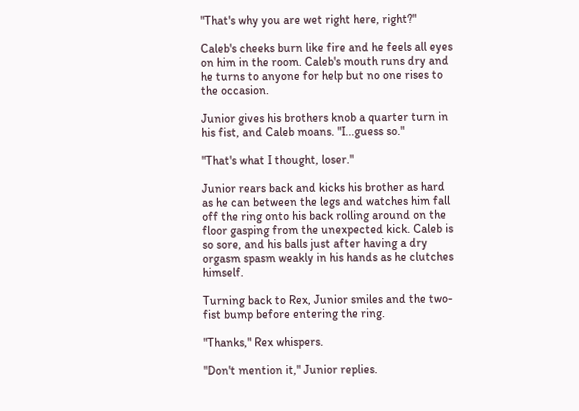"That's why you are wet right here, right?"

Caleb's cheeks burn like fire and he feels all eyes on him in the room. Caleb's mouth runs dry and he turns to anyone for help but no one rises to the occasion.

Junior gives his brothers knob a quarter turn in his fist, and Caleb moans. "I...guess so."

"That's what I thought, loser."

Junior rears back and kicks his brother as hard as he can between the legs and watches him fall off the ring onto his back rolling around on the floor gasping from the unexpected kick. Caleb is so sore, and his balls just after having a dry orgasm spasm weakly in his hands as he clutches himself.

Turning back to Rex, Junior smiles and the two-fist bump before entering the ring.

"Thanks," Rex whispers.

"Don't mention it," Junior replies.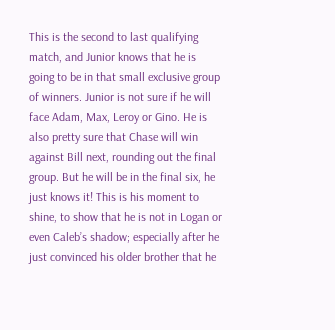This is the second to last qualifying match, and Junior knows that he is going to be in that small exclusive group of winners. Junior is not sure if he will face Adam, Max, Leroy or Gino. He is also pretty sure that Chase will win against Bill next, rounding out the final group. But he will be in the final six, he just knows it! This is his moment to shine, to show that he is not in Logan or even Caleb’s shadow; especially after he just convinced his older brother that he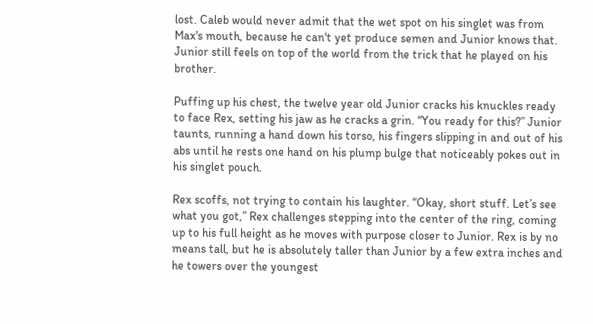lost. Caleb would never admit that the wet spot on his singlet was from Max's mouth, because he can't yet produce semen and Junior knows that. Junior still feels on top of the world from the trick that he played on his brother.

Puffing up his chest, the twelve year old Junior cracks his knuckles ready to face Rex, setting his jaw as he cracks a grin. “You ready for this?” Junior taunts, running a hand down his torso, his fingers slipping in and out of his abs until he rests one hand on his plump bulge that noticeably pokes out in his singlet pouch.

Rex scoffs, not trying to contain his laughter. “Okay, short stuff. Let’s see what you got,” Rex challenges stepping into the center of the ring, coming up to his full height as he moves with purpose closer to Junior. Rex is by no means tall, but he is absolutely taller than Junior by a few extra inches and he towers over the youngest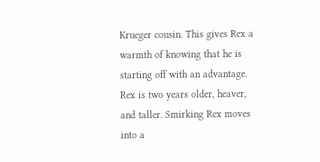Krueger cousin. This gives Rex a warmth of knowing that he is starting off with an advantage. Rex is two years older, heaver, and taller. Smirking Rex moves into a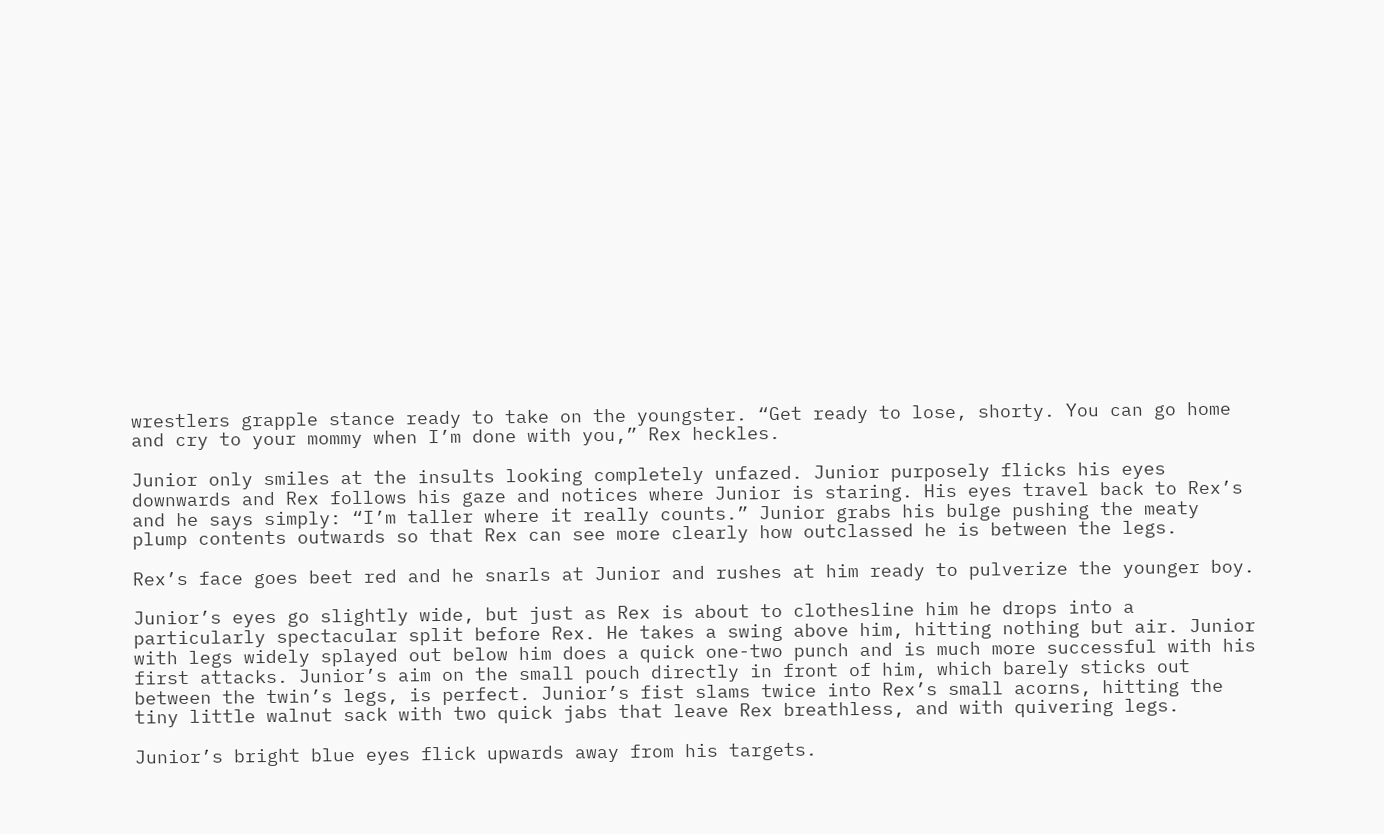wrestlers grapple stance ready to take on the youngster. “Get ready to lose, shorty. You can go home and cry to your mommy when I’m done with you,” Rex heckles.

Junior only smiles at the insults looking completely unfazed. Junior purposely flicks his eyes downwards and Rex follows his gaze and notices where Junior is staring. His eyes travel back to Rex’s and he says simply: “I’m taller where it really counts.” Junior grabs his bulge pushing the meaty plump contents outwards so that Rex can see more clearly how outclassed he is between the legs.

Rex’s face goes beet red and he snarls at Junior and rushes at him ready to pulverize the younger boy.

Junior’s eyes go slightly wide, but just as Rex is about to clothesline him he drops into a particularly spectacular split before Rex. He takes a swing above him, hitting nothing but air. Junior with legs widely splayed out below him does a quick one-two punch and is much more successful with his first attacks. Junior’s aim on the small pouch directly in front of him, which barely sticks out between the twin’s legs, is perfect. Junior’s fist slams twice into Rex’s small acorns, hitting the tiny little walnut sack with two quick jabs that leave Rex breathless, and with quivering legs.

Junior’s bright blue eyes flick upwards away from his targets.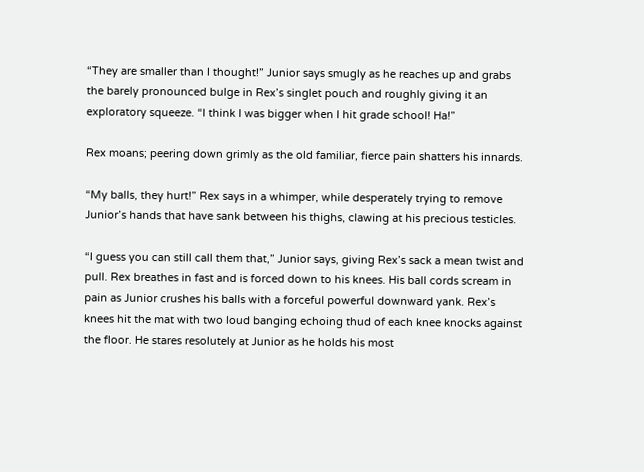“They are smaller than I thought!” Junior says smugly as he reaches up and grabs the barely pronounced bulge in Rex’s singlet pouch and roughly giving it an exploratory squeeze. “I think I was bigger when I hit grade school! Ha!”

Rex moans; peering down grimly as the old familiar, fierce pain shatters his innards.

“My balls, they hurt!” Rex says in a whimper, while desperately trying to remove Junior’s hands that have sank between his thighs, clawing at his precious testicles.

“I guess you can still call them that,” Junior says, giving Rex’s sack a mean twist and pull. Rex breathes in fast and is forced down to his knees. His ball cords scream in pain as Junior crushes his balls with a forceful powerful downward yank. Rex’s knees hit the mat with two loud banging echoing thud of each knee knocks against the floor. He stares resolutely at Junior as he holds his most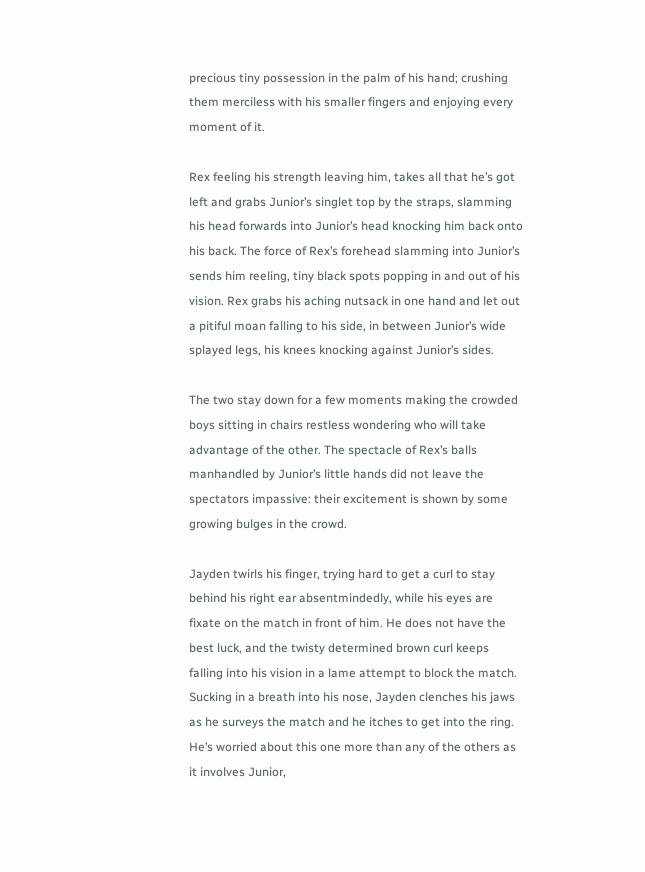precious tiny possession in the palm of his hand; crushing them merciless with his smaller fingers and enjoying every moment of it.

Rex feeling his strength leaving him, takes all that he’s got left and grabs Junior’s singlet top by the straps, slamming his head forwards into Junior’s head knocking him back onto his back. The force of Rex’s forehead slamming into Junior’s sends him reeling, tiny black spots popping in and out of his vision. Rex grabs his aching nutsack in one hand and let out a pitiful moan falling to his side, in between Junior’s wide splayed legs, his knees knocking against Junior’s sides.

The two stay down for a few moments making the crowded boys sitting in chairs restless wondering who will take advantage of the other. The spectacle of Rex’s balls manhandled by Junior’s little hands did not leave the spectators impassive: their excitement is shown by some growing bulges in the crowd.

Jayden twirls his finger, trying hard to get a curl to stay behind his right ear absentmindedly, while his eyes are fixate on the match in front of him. He does not have the best luck, and the twisty determined brown curl keeps falling into his vision in a lame attempt to block the match. Sucking in a breath into his nose, Jayden clenches his jaws as he surveys the match and he itches to get into the ring. He’s worried about this one more than any of the others as it involves Junior,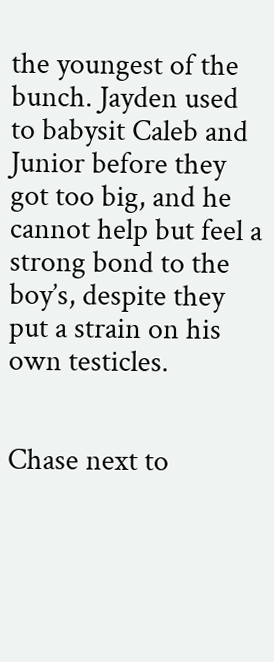the youngest of the bunch. Jayden used to babysit Caleb and Junior before they got too big, and he cannot help but feel a strong bond to the boy’s, despite they put a strain on his own testicles.


Chase next to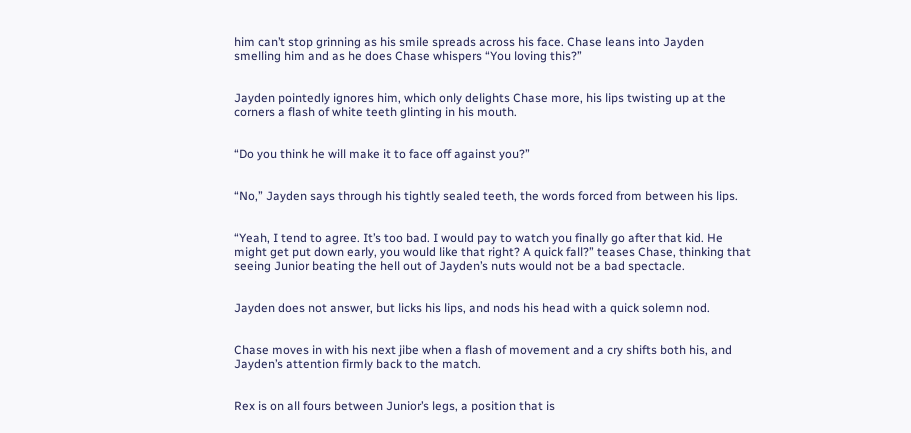him can’t stop grinning as his smile spreads across his face. Chase leans into Jayden smelling him and as he does Chase whispers “You loving this?”


Jayden pointedly ignores him, which only delights Chase more, his lips twisting up at the corners a flash of white teeth glinting in his mouth.


“Do you think he will make it to face off against you?”


“No,” Jayden says through his tightly sealed teeth, the words forced from between his lips.


“Yeah, I tend to agree. It’s too bad. I would pay to watch you finally go after that kid. He might get put down early, you would like that right? A quick fall?” teases Chase, thinking that seeing Junior beating the hell out of Jayden’s nuts would not be a bad spectacle.


Jayden does not answer, but licks his lips, and nods his head with a quick solemn nod.


Chase moves in with his next jibe when a flash of movement and a cry shifts both his, and Jayden’s attention firmly back to the match.


Rex is on all fours between Junior’s legs, a position that is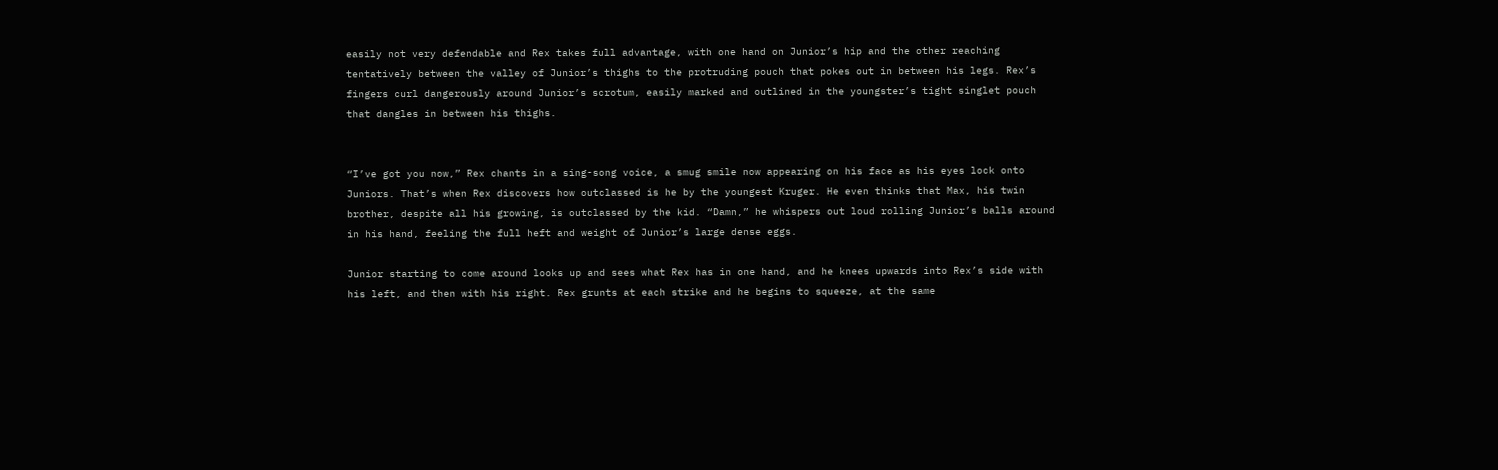easily not very defendable and Rex takes full advantage, with one hand on Junior’s hip and the other reaching tentatively between the valley of Junior’s thighs to the protruding pouch that pokes out in between his legs. Rex’s fingers curl dangerously around Junior’s scrotum, easily marked and outlined in the youngster’s tight singlet pouch that dangles in between his thighs.


“I’ve got you now,” Rex chants in a sing-song voice, a smug smile now appearing on his face as his eyes lock onto Juniors. That’s when Rex discovers how outclassed is he by the youngest Kruger. He even thinks that Max, his twin brother, despite all his growing, is outclassed by the kid. “Damn,” he whispers out loud rolling Junior’s balls around in his hand, feeling the full heft and weight of Junior’s large dense eggs.

Junior starting to come around looks up and sees what Rex has in one hand, and he knees upwards into Rex’s side with his left, and then with his right. Rex grunts at each strike and he begins to squeeze, at the same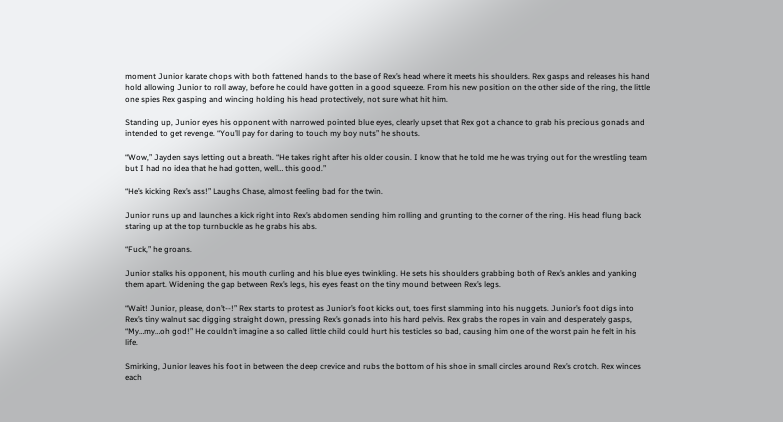moment Junior karate chops with both fattened hands to the base of Rex’s head where it meets his shoulders. Rex gasps and releases his hand hold allowing Junior to roll away, before he could have gotten in a good squeeze. From his new position on the other side of the ring, the little one spies Rex gasping and wincing holding his head protectively, not sure what hit him.

Standing up, Junior eyes his opponent with narrowed pointed blue eyes, clearly upset that Rex got a chance to grab his precious gonads and intended to get revenge. “You’ll pay for daring to touch my boy nuts” he shouts.

“Wow,” Jayden says letting out a breath. “He takes right after his older cousin. I know that he told me he was trying out for the wrestling team but I had no idea that he had gotten, well… this good.”

“He’s kicking Rex’s ass!” Laughs Chase, almost feeling bad for the twin.

Junior runs up and launches a kick right into Rex’s abdomen sending him rolling and grunting to the corner of the ring. His head flung back staring up at the top turnbuckle as he grabs his abs.

“Fuck,” he groans.

Junior stalks his opponent, his mouth curling and his blue eyes twinkling. He sets his shoulders grabbing both of Rex’s ankles and yanking them apart. Widening the gap between Rex’s legs, his eyes feast on the tiny mound between Rex’s legs.

“Wait! Junior, please, don’t--!” Rex starts to protest as Junior’s foot kicks out, toes first slamming into his nuggets. Junior’s foot digs into Rex’s tiny walnut sac digging straight down, pressing Rex’s gonads into his hard pelvis. Rex grabs the ropes in vain and desperately gasps, “My…my…oh god!” He couldn’t imagine a so called little child could hurt his testicles so bad, causing him one of the worst pain he felt in his life.

Smirking, Junior leaves his foot in between the deep crevice and rubs the bottom of his shoe in small circles around Rex’s crotch. Rex winces each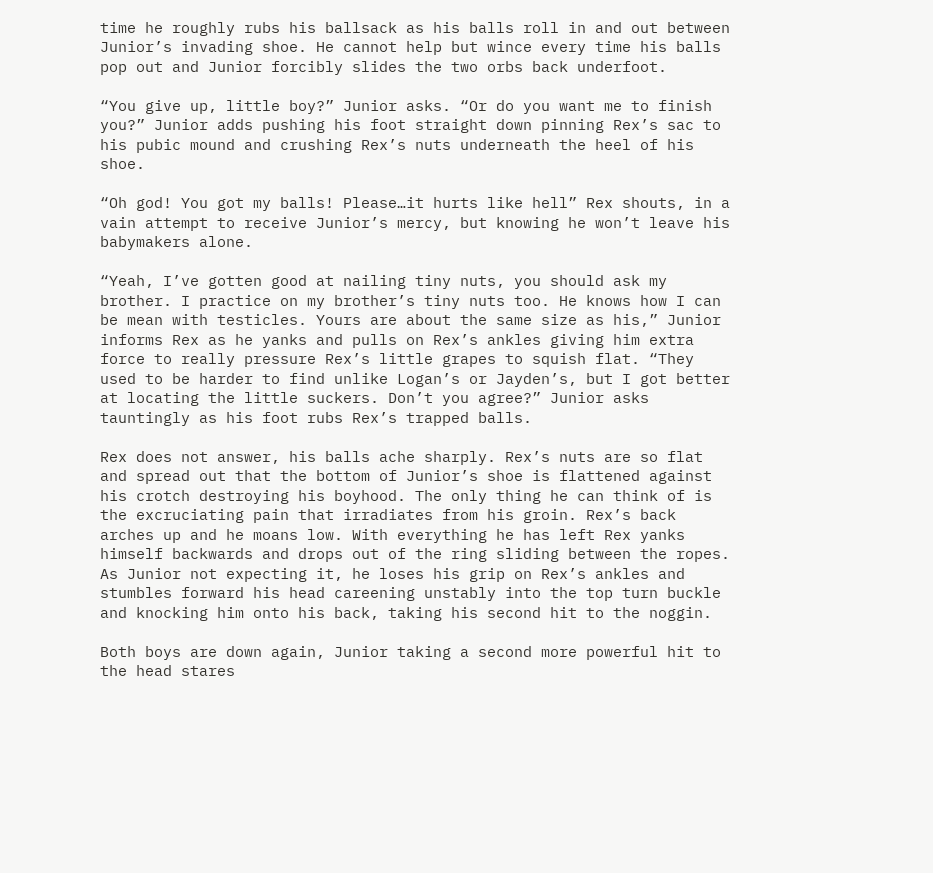time he roughly rubs his ballsack as his balls roll in and out between Junior’s invading shoe. He cannot help but wince every time his balls pop out and Junior forcibly slides the two orbs back underfoot.

“You give up, little boy?” Junior asks. “Or do you want me to finish you?” Junior adds pushing his foot straight down pinning Rex’s sac to his pubic mound and crushing Rex’s nuts underneath the heel of his shoe.

“Oh god! You got my balls! Please…it hurts like hell” Rex shouts, in a vain attempt to receive Junior’s mercy, but knowing he won’t leave his babymakers alone.

“Yeah, I’ve gotten good at nailing tiny nuts, you should ask my brother. I practice on my brother’s tiny nuts too. He knows how I can be mean with testicles. Yours are about the same size as his,” Junior informs Rex as he yanks and pulls on Rex’s ankles giving him extra force to really pressure Rex’s little grapes to squish flat. “They used to be harder to find unlike Logan’s or Jayden’s, but I got better at locating the little suckers. Don’t you agree?” Junior asks tauntingly as his foot rubs Rex’s trapped balls.

Rex does not answer, his balls ache sharply. Rex’s nuts are so flat and spread out that the bottom of Junior’s shoe is flattened against his crotch destroying his boyhood. The only thing he can think of is the excruciating pain that irradiates from his groin. Rex’s back arches up and he moans low. With everything he has left Rex yanks himself backwards and drops out of the ring sliding between the ropes. As Junior not expecting it, he loses his grip on Rex’s ankles and stumbles forward his head careening unstably into the top turn buckle and knocking him onto his back, taking his second hit to the noggin.

Both boys are down again, Junior taking a second more powerful hit to the head stares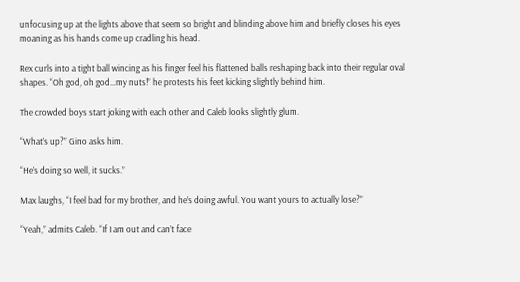unfocusing up at the lights above that seem so bright and blinding above him and briefly closes his eyes moaning as his hands come up cradling his head.

Rex curls into a tight ball wincing as his finger feel his flattened balls reshaping back into their regular oval shapes. “Oh god, oh god…my nuts!” he protests his feet kicking slightly behind him.

The crowded boys start joking with each other and Caleb looks slightly glum.

“What’s up?” Gino asks him.

“He’s doing so well, it sucks.”

Max laughs, “I feel bad for my brother, and he’s doing awful. You want yours to actually lose?”

“Yeah,” admits Caleb. “If I am out and can’t face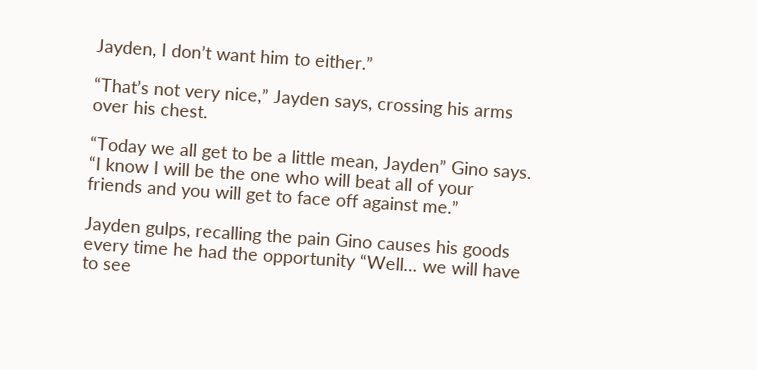Jayden, I don’t want him to either.”

“That’s not very nice,” Jayden says, crossing his arms over his chest.

“Today we all get to be a little mean, Jayden” Gino says. “I know I will be the one who will beat all of your friends and you will get to face off against me.”

Jayden gulps, recalling the pain Gino causes his goods every time he had the opportunity “Well… we will have to see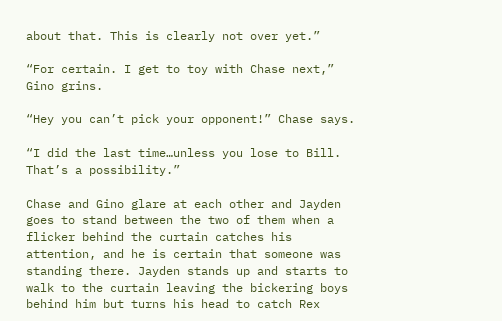about that. This is clearly not over yet.”

“For certain. I get to toy with Chase next,” Gino grins.

“Hey you can’t pick your opponent!” Chase says.

“I did the last time…unless you lose to Bill. That’s a possibility.”

Chase and Gino glare at each other and Jayden goes to stand between the two of them when a flicker behind the curtain catches his attention, and he is certain that someone was standing there. Jayden stands up and starts to walk to the curtain leaving the bickering boys behind him but turns his head to catch Rex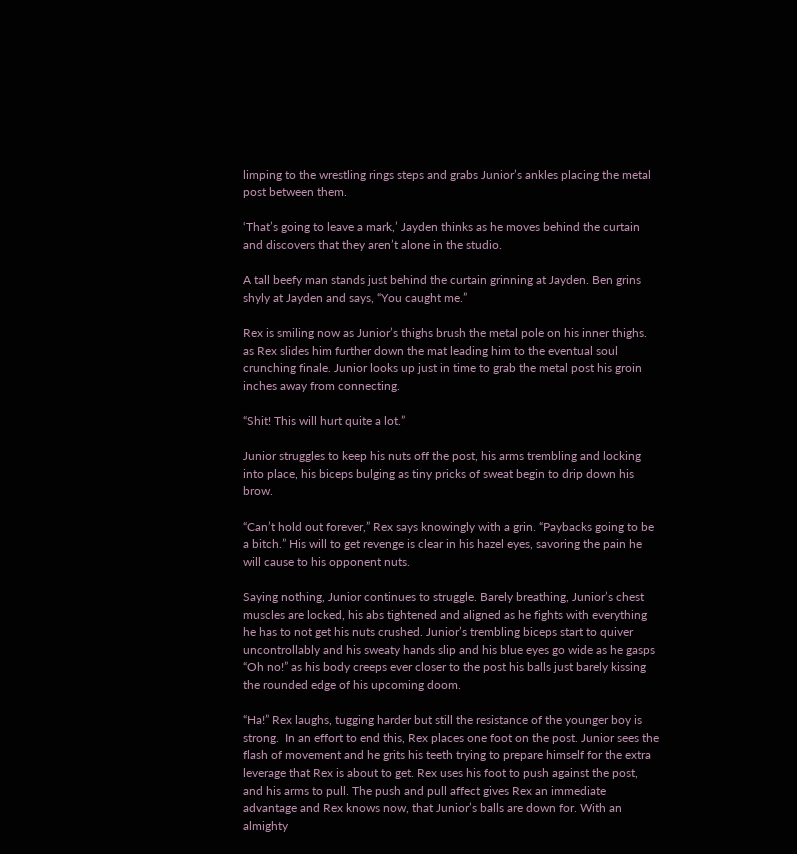limping to the wrestling rings steps and grabs Junior’s ankles placing the metal post between them.

‘That’s going to leave a mark,’ Jayden thinks as he moves behind the curtain and discovers that they aren’t alone in the studio.

A tall beefy man stands just behind the curtain grinning at Jayden. Ben grins shyly at Jayden and says, “You caught me.”

Rex is smiling now as Junior’s thighs brush the metal pole on his inner thighs. as Rex slides him further down the mat leading him to the eventual soul crunching finale. Junior looks up just in time to grab the metal post his groin inches away from connecting.

“Shit! This will hurt quite a lot.”

Junior struggles to keep his nuts off the post, his arms trembling and locking into place, his biceps bulging as tiny pricks of sweat begin to drip down his brow.

“Can’t hold out forever,” Rex says knowingly with a grin. “Paybacks going to be a bitch.” His will to get revenge is clear in his hazel eyes, savoring the pain he will cause to his opponent nuts.

Saying nothing, Junior continues to struggle. Barely breathing, Junior’s chest muscles are locked, his abs tightened and aligned as he fights with everything he has to not get his nuts crushed. Junior’s trembling biceps start to quiver uncontrollably and his sweaty hands slip and his blue eyes go wide as he gasps “Oh no!” as his body creeps ever closer to the post his balls just barely kissing the rounded edge of his upcoming doom.

“Ha!” Rex laughs, tugging harder but still the resistance of the younger boy is strong.  In an effort to end this, Rex places one foot on the post. Junior sees the flash of movement and he grits his teeth trying to prepare himself for the extra leverage that Rex is about to get. Rex uses his foot to push against the post, and his arms to pull. The push and pull affect gives Rex an immediate advantage and Rex knows now, that Junior’s balls are down for. With an almighty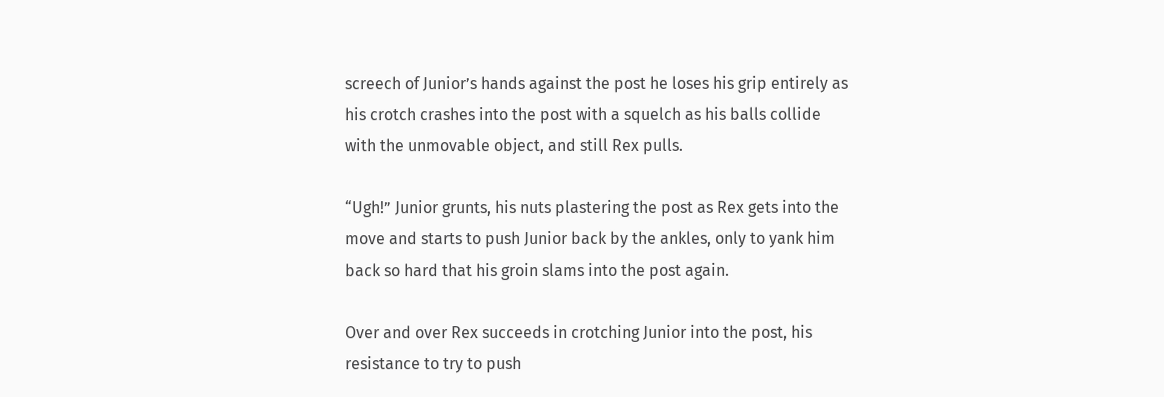screech of Junior’s hands against the post he loses his grip entirely as his crotch crashes into the post with a squelch as his balls collide with the unmovable object, and still Rex pulls.

“Ugh!” Junior grunts, his nuts plastering the post as Rex gets into the move and starts to push Junior back by the ankles, only to yank him back so hard that his groin slams into the post again.

Over and over Rex succeeds in crotching Junior into the post, his resistance to try to push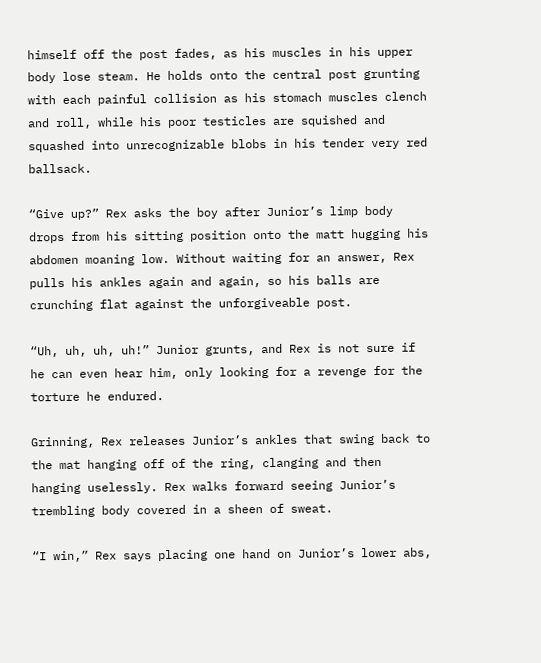himself off the post fades, as his muscles in his upper body lose steam. He holds onto the central post grunting with each painful collision as his stomach muscles clench and roll, while his poor testicles are squished and squashed into unrecognizable blobs in his tender very red ballsack.

“Give up?” Rex asks the boy after Junior’s limp body drops from his sitting position onto the matt hugging his abdomen moaning low. Without waiting for an answer, Rex pulls his ankles again and again, so his balls are crunching flat against the unforgiveable post.

“Uh, uh, uh, uh!” Junior grunts, and Rex is not sure if he can even hear him, only looking for a revenge for the torture he endured.

Grinning, Rex releases Junior’s ankles that swing back to the mat hanging off of the ring, clanging and then hanging uselessly. Rex walks forward seeing Junior’s trembling body covered in a sheen of sweat.

“I win,” Rex says placing one hand on Junior’s lower abs,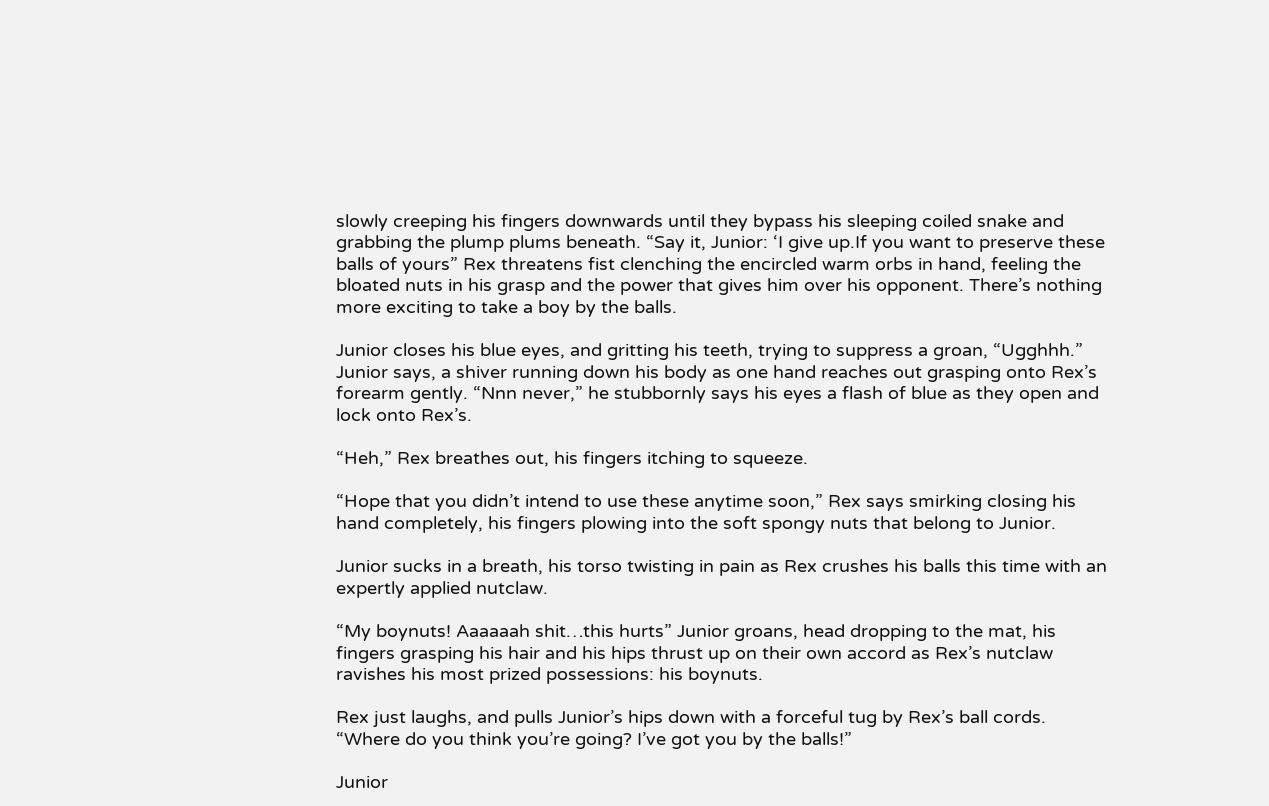slowly creeping his fingers downwards until they bypass his sleeping coiled snake and grabbing the plump plums beneath. “Say it, Junior: ‘I give up.If you want to preserve these balls of yours” Rex threatens fist clenching the encircled warm orbs in hand, feeling the bloated nuts in his grasp and the power that gives him over his opponent. There’s nothing more exciting to take a boy by the balls.

Junior closes his blue eyes, and gritting his teeth, trying to suppress a groan, “Ugghhh.” Junior says, a shiver running down his body as one hand reaches out grasping onto Rex’s forearm gently. “Nnn never,” he stubbornly says his eyes a flash of blue as they open and lock onto Rex’s.

“Heh,” Rex breathes out, his fingers itching to squeeze.

“Hope that you didn’t intend to use these anytime soon,” Rex says smirking closing his hand completely, his fingers plowing into the soft spongy nuts that belong to Junior.

Junior sucks in a breath, his torso twisting in pain as Rex crushes his balls this time with an expertly applied nutclaw.

“My boynuts! Aaaaaah shit…this hurts” Junior groans, head dropping to the mat, his fingers grasping his hair and his hips thrust up on their own accord as Rex’s nutclaw ravishes his most prized possessions: his boynuts.

Rex just laughs, and pulls Junior’s hips down with a forceful tug by Rex’s ball cords. “Where do you think you’re going? I’ve got you by the balls!”

Junior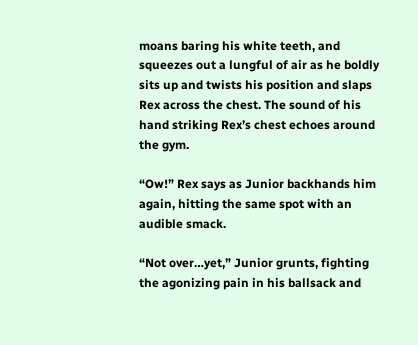moans baring his white teeth, and squeezes out a lungful of air as he boldly sits up and twists his position and slaps Rex across the chest. The sound of his hand striking Rex’s chest echoes around the gym.

“Ow!” Rex says as Junior backhands him again, hitting the same spot with an audible smack.

“Not over…yet,” Junior grunts, fighting the agonizing pain in his ballsack and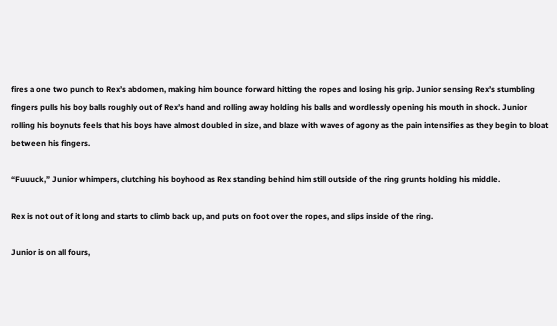fires a one two punch to Rex’s abdomen, making him bounce forward hitting the ropes and losing his grip. Junior sensing Rex’s stumbling fingers pulls his boy balls roughly out of Rex’s hand and rolling away holding his balls and wordlessly opening his mouth in shock. Junior rolling his boynuts feels that his boys have almost doubled in size, and blaze with waves of agony as the pain intensifies as they begin to bloat between his fingers.

“Fuuuck,” Junior whimpers, clutching his boyhood as Rex standing behind him still outside of the ring grunts holding his middle.

Rex is not out of it long and starts to climb back up, and puts on foot over the ropes, and slips inside of the ring.

Junior is on all fours,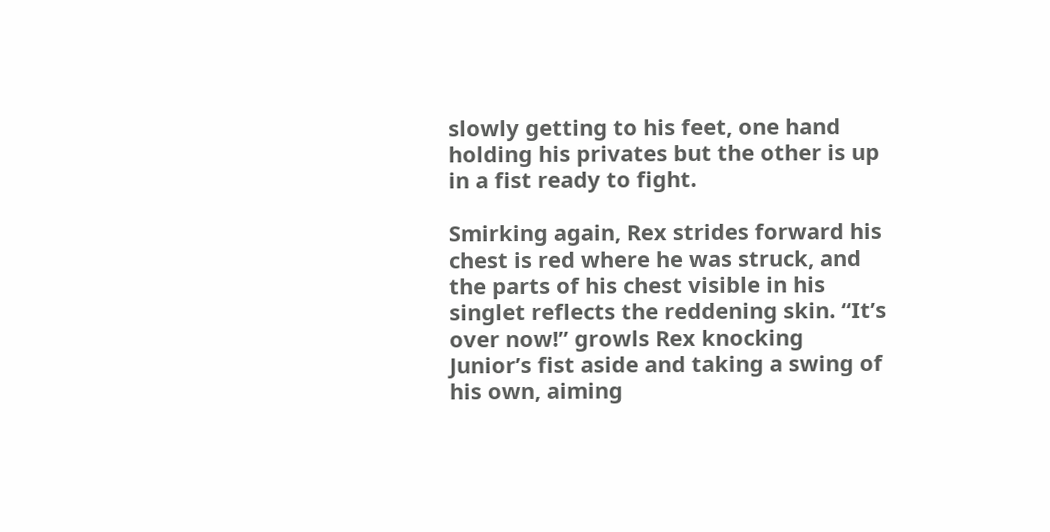slowly getting to his feet, one hand holding his privates but the other is up in a fist ready to fight.

Smirking again, Rex strides forward his chest is red where he was struck, and the parts of his chest visible in his singlet reflects the reddening skin. “It’s over now!” growls Rex knocking Junior’s fist aside and taking a swing of his own, aiming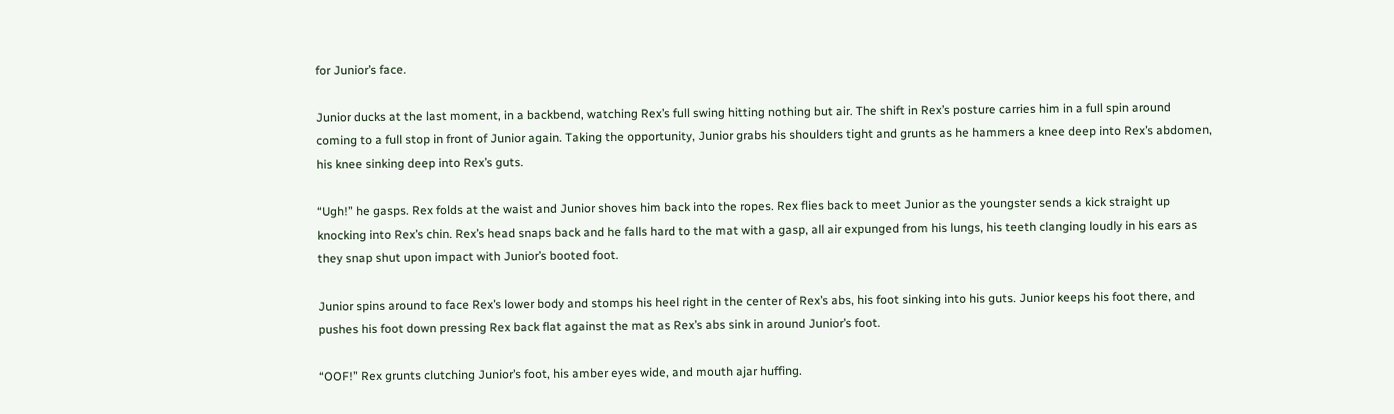for Junior’s face.

Junior ducks at the last moment, in a backbend, watching Rex’s full swing hitting nothing but air. The shift in Rex’s posture carries him in a full spin around coming to a full stop in front of Junior again. Taking the opportunity, Junior grabs his shoulders tight and grunts as he hammers a knee deep into Rex’s abdomen, his knee sinking deep into Rex’s guts.

“Ugh!” he gasps. Rex folds at the waist and Junior shoves him back into the ropes. Rex flies back to meet Junior as the youngster sends a kick straight up knocking into Rex’s chin. Rex’s head snaps back and he falls hard to the mat with a gasp, all air expunged from his lungs, his teeth clanging loudly in his ears as they snap shut upon impact with Junior’s booted foot.

Junior spins around to face Rex’s lower body and stomps his heel right in the center of Rex’s abs, his foot sinking into his guts. Junior keeps his foot there, and pushes his foot down pressing Rex back flat against the mat as Rex’s abs sink in around Junior’s foot.

“OOF!” Rex grunts clutching Junior’s foot, his amber eyes wide, and mouth ajar huffing.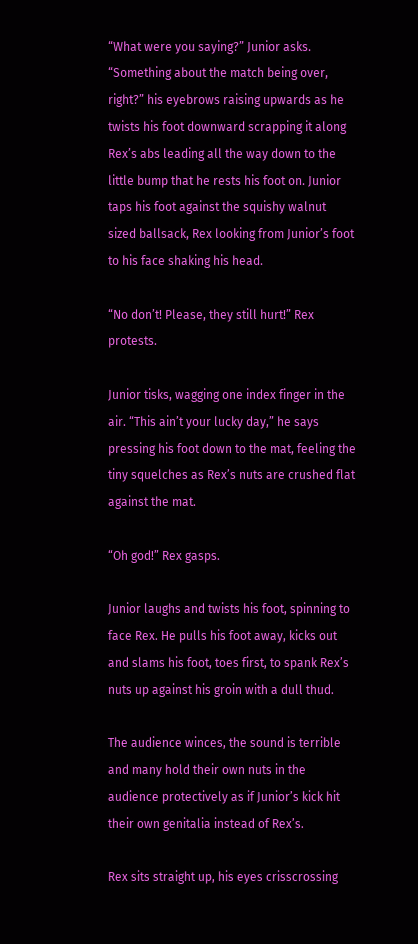“What were you saying?” Junior asks. “Something about the match being over, right?” his eyebrows raising upwards as he twists his foot downward scrapping it along Rex’s abs leading all the way down to the little bump that he rests his foot on. Junior taps his foot against the squishy walnut sized ballsack, Rex looking from Junior’s foot to his face shaking his head.

“No don’t! Please, they still hurt!” Rex protests.

Junior tisks, wagging one index finger in the air. “This ain’t your lucky day,” he says pressing his foot down to the mat, feeling the tiny squelches as Rex’s nuts are crushed flat against the mat.

“Oh god!” Rex gasps.

Junior laughs and twists his foot, spinning to face Rex. He pulls his foot away, kicks out and slams his foot, toes first, to spank Rex’s nuts up against his groin with a dull thud.

The audience winces, the sound is terrible and many hold their own nuts in the audience protectively as if Junior’s kick hit their own genitalia instead of Rex’s.

Rex sits straight up, his eyes crisscrossing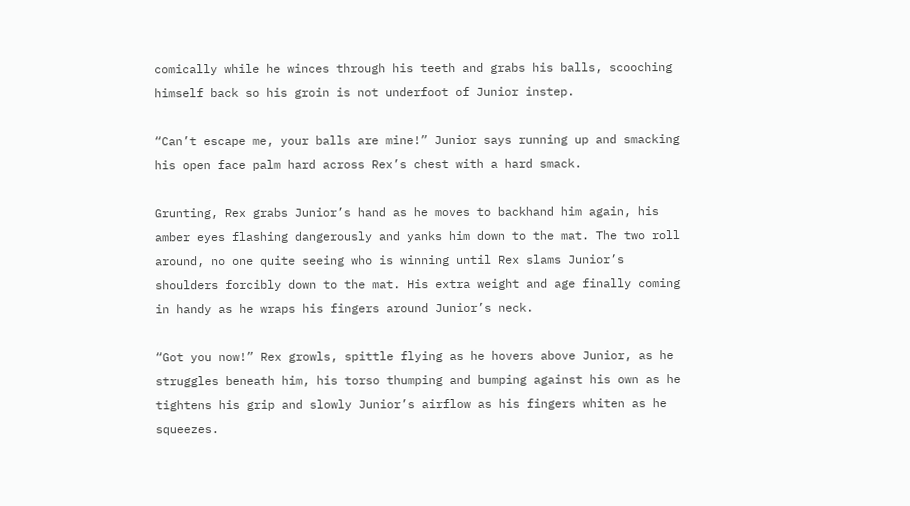comically while he winces through his teeth and grabs his balls, scooching himself back so his groin is not underfoot of Junior instep.

“Can’t escape me, your balls are mine!” Junior says running up and smacking his open face palm hard across Rex’s chest with a hard smack.

Grunting, Rex grabs Junior’s hand as he moves to backhand him again, his amber eyes flashing dangerously and yanks him down to the mat. The two roll around, no one quite seeing who is winning until Rex slams Junior’s shoulders forcibly down to the mat. His extra weight and age finally coming in handy as he wraps his fingers around Junior’s neck.

“Got you now!” Rex growls, spittle flying as he hovers above Junior, as he struggles beneath him, his torso thumping and bumping against his own as he tightens his grip and slowly Junior’s airflow as his fingers whiten as he squeezes.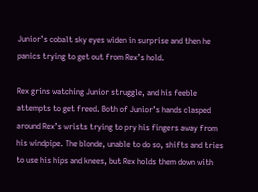Junior’s cobalt sky eyes widen in surprise and then he panics trying to get out from Rex’s hold.

Rex grins watching Junior struggle, and his feeble attempts to get freed. Both of Junior’s hands clasped around Rex’s wrists trying to pry his fingers away from his windpipe. The blonde, unable to do so, shifts and tries to use his hips and knees, but Rex holds them down with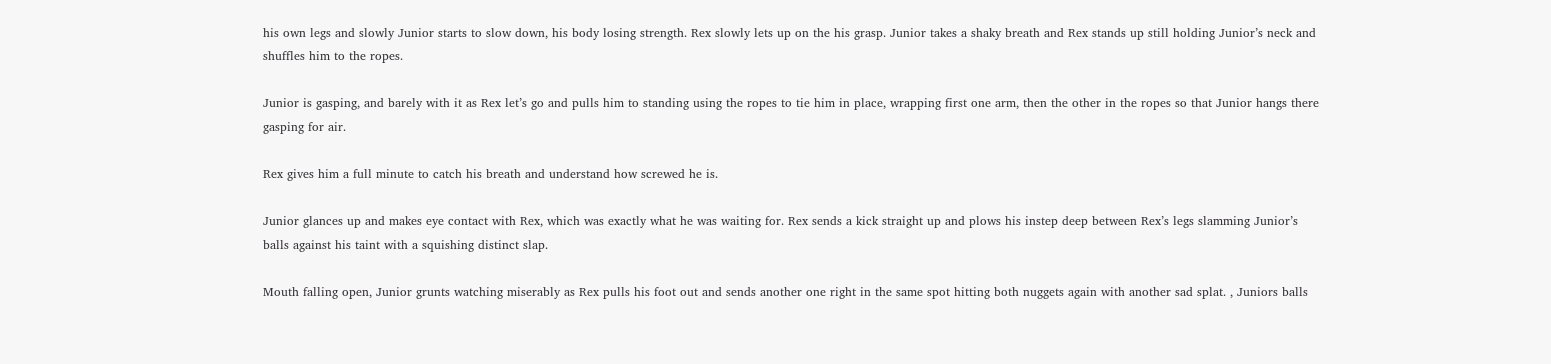his own legs and slowly Junior starts to slow down, his body losing strength. Rex slowly lets up on the his grasp. Junior takes a shaky breath and Rex stands up still holding Junior’s neck and shuffles him to the ropes.

Junior is gasping, and barely with it as Rex let’s go and pulls him to standing using the ropes to tie him in place, wrapping first one arm, then the other in the ropes so that Junior hangs there gasping for air.

Rex gives him a full minute to catch his breath and understand how screwed he is.

Junior glances up and makes eye contact with Rex, which was exactly what he was waiting for. Rex sends a kick straight up and plows his instep deep between Rex’s legs slamming Junior’s balls against his taint with a squishing distinct slap.

Mouth falling open, Junior grunts watching miserably as Rex pulls his foot out and sends another one right in the same spot hitting both nuggets again with another sad splat. , Juniors balls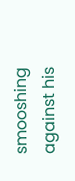smooshing against his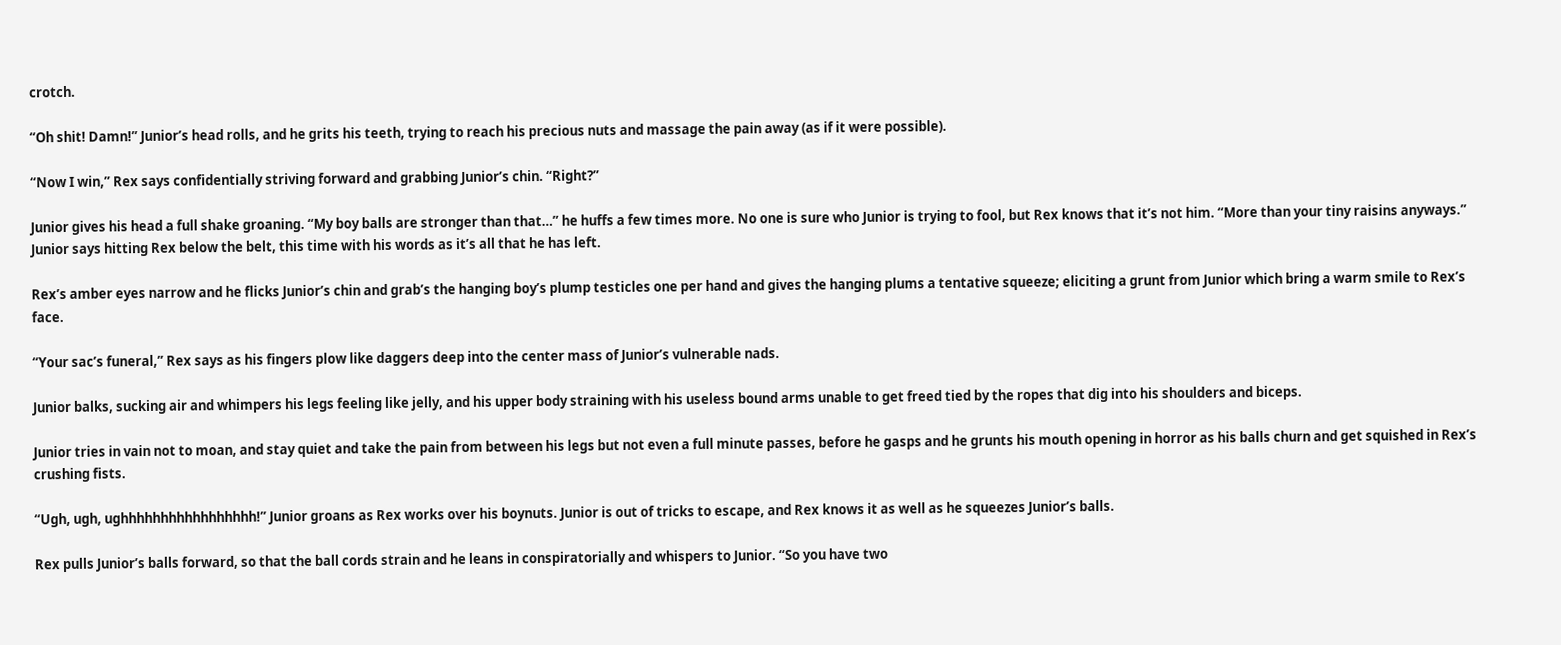crotch.

“Oh shit! Damn!” Junior’s head rolls, and he grits his teeth, trying to reach his precious nuts and massage the pain away (as if it were possible).

“Now I win,” Rex says confidentially striving forward and grabbing Junior’s chin. “Right?”

Junior gives his head a full shake groaning. “My boy balls are stronger than that…” he huffs a few times more. No one is sure who Junior is trying to fool, but Rex knows that it’s not him. “More than your tiny raisins anyways.” Junior says hitting Rex below the belt, this time with his words as it’s all that he has left.

Rex’s amber eyes narrow and he flicks Junior’s chin and grab’s the hanging boy’s plump testicles one per hand and gives the hanging plums a tentative squeeze; eliciting a grunt from Junior which bring a warm smile to Rex’s face.

“Your sac’s funeral,” Rex says as his fingers plow like daggers deep into the center mass of Junior’s vulnerable nads.

Junior balks, sucking air and whimpers his legs feeling like jelly, and his upper body straining with his useless bound arms unable to get freed tied by the ropes that dig into his shoulders and biceps.

Junior tries in vain not to moan, and stay quiet and take the pain from between his legs but not even a full minute passes, before he gasps and he grunts his mouth opening in horror as his balls churn and get squished in Rex’s crushing fists.

“Ugh, ugh, ughhhhhhhhhhhhhhhhh!” Junior groans as Rex works over his boynuts. Junior is out of tricks to escape, and Rex knows it as well as he squeezes Junior’s balls.

Rex pulls Junior’s balls forward, so that the ball cords strain and he leans in conspiratorially and whispers to Junior. “So you have two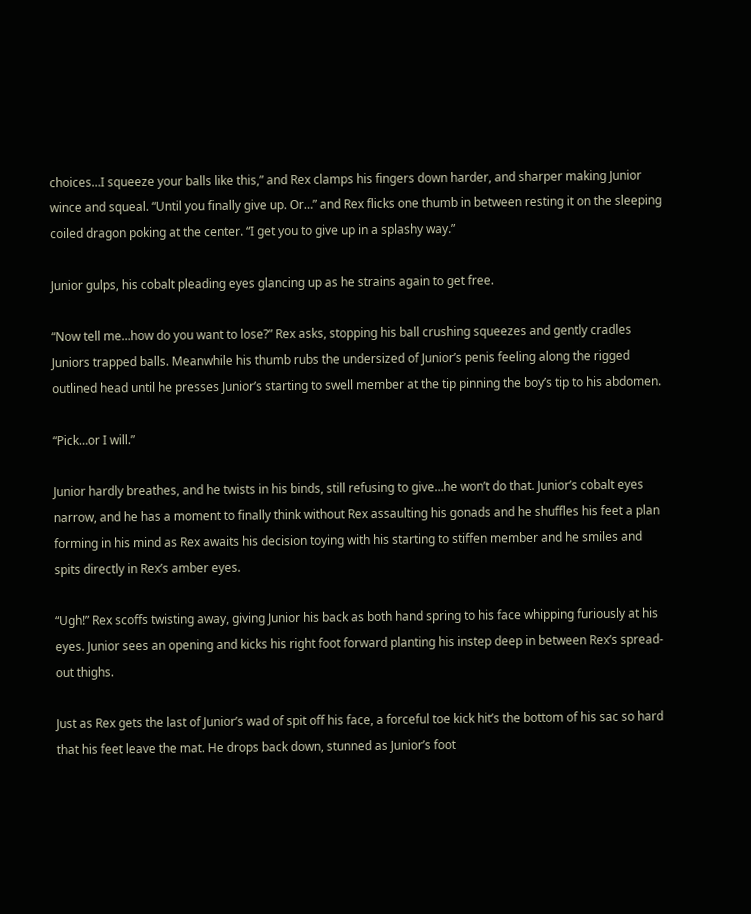choices…I squeeze your balls like this,” and Rex clamps his fingers down harder, and sharper making Junior wince and squeal. “Until you finally give up. Or…” and Rex flicks one thumb in between resting it on the sleeping coiled dragon poking at the center. “I get you to give up in a splashy way.”

Junior gulps, his cobalt pleading eyes glancing up as he strains again to get free.

“Now tell me…how do you want to lose?” Rex asks, stopping his ball crushing squeezes and gently cradles Juniors trapped balls. Meanwhile his thumb rubs the undersized of Junior’s penis feeling along the rigged outlined head until he presses Junior’s starting to swell member at the tip pinning the boy’s tip to his abdomen.

“Pick…or I will.”

Junior hardly breathes, and he twists in his binds, still refusing to give…he won’t do that. Junior’s cobalt eyes narrow, and he has a moment to finally think without Rex assaulting his gonads and he shuffles his feet a plan forming in his mind as Rex awaits his decision toying with his starting to stiffen member and he smiles and spits directly in Rex’s amber eyes.

“Ugh!” Rex scoffs twisting away, giving Junior his back as both hand spring to his face whipping furiously at his eyes. Junior sees an opening and kicks his right foot forward planting his instep deep in between Rex’s spread-out thighs.

Just as Rex gets the last of Junior’s wad of spit off his face, a forceful toe kick hit’s the bottom of his sac so hard that his feet leave the mat. He drops back down, stunned as Junior’s foot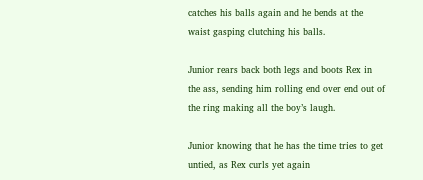catches his balls again and he bends at the waist gasping clutching his balls.

Junior rears back both legs and boots Rex in the ass, sending him rolling end over end out of the ring making all the boy’s laugh.

Junior knowing that he has the time tries to get untied, as Rex curls yet again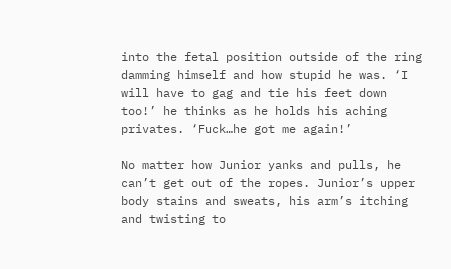into the fetal position outside of the ring damming himself and how stupid he was. ‘I will have to gag and tie his feet down too!’ he thinks as he holds his aching privates. ‘Fuck…he got me again!’

No matter how Junior yanks and pulls, he can’t get out of the ropes. Junior’s upper body stains and sweats, his arm’s itching and twisting to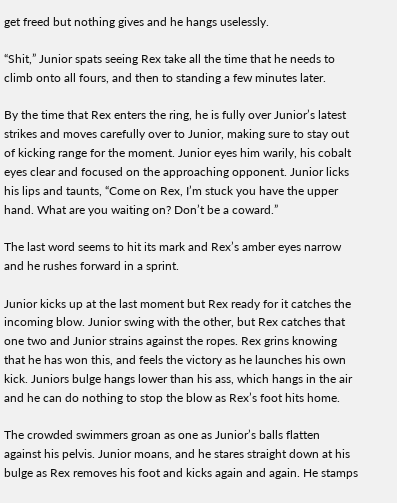get freed but nothing gives and he hangs uselessly.

“Shit,” Junior spats seeing Rex take all the time that he needs to climb onto all fours, and then to standing a few minutes later.

By the time that Rex enters the ring, he is fully over Junior’s latest strikes and moves carefully over to Junior, making sure to stay out of kicking range for the moment. Junior eyes him warily, his cobalt eyes clear and focused on the approaching opponent. Junior licks his lips and taunts, “Come on Rex, I’m stuck you have the upper hand. What are you waiting on? Don’t be a coward.”

The last word seems to hit its mark and Rex’s amber eyes narrow and he rushes forward in a sprint.

Junior kicks up at the last moment but Rex ready for it catches the incoming blow. Junior swing with the other, but Rex catches that one two and Junior strains against the ropes. Rex grins knowing that he has won this, and feels the victory as he launches his own kick. Juniors bulge hangs lower than his ass, which hangs in the air and he can do nothing to stop the blow as Rex’s foot hits home.

The crowded swimmers groan as one as Junior’s balls flatten against his pelvis. Junior moans, and he stares straight down at his bulge as Rex removes his foot and kicks again and again. He stamps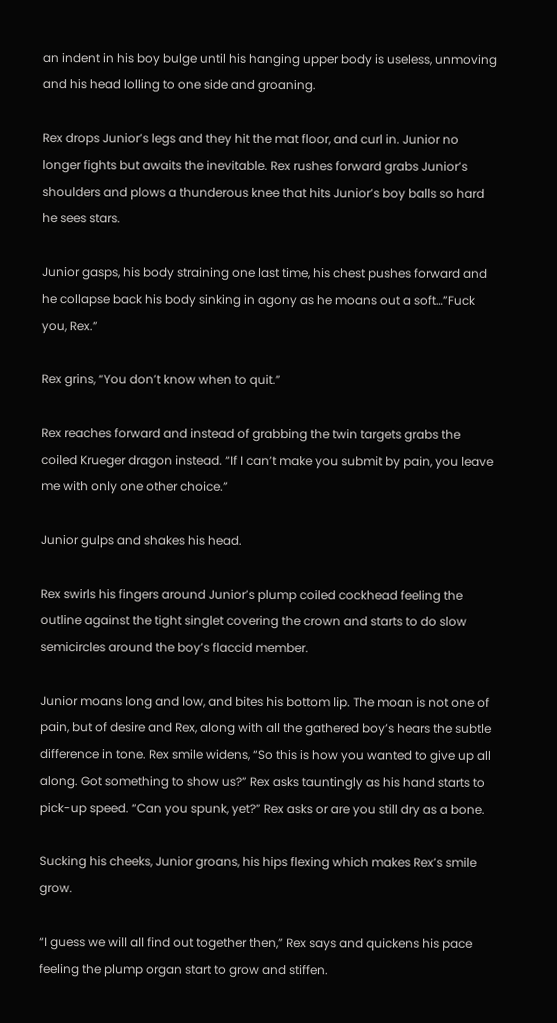an indent in his boy bulge until his hanging upper body is useless, unmoving and his head lolling to one side and groaning.

Rex drops Junior’s legs and they hit the mat floor, and curl in. Junior no longer fights but awaits the inevitable. Rex rushes forward grabs Junior’s shoulders and plows a thunderous knee that hits Junior’s boy balls so hard he sees stars.

Junior gasps, his body straining one last time, his chest pushes forward and he collapse back his body sinking in agony as he moans out a soft…”Fuck you, Rex.”

Rex grins, “You don’t know when to quit.”

Rex reaches forward and instead of grabbing the twin targets grabs the coiled Krueger dragon instead. “If I can’t make you submit by pain, you leave me with only one other choice.”

Junior gulps and shakes his head.

Rex swirls his fingers around Junior’s plump coiled cockhead feeling the outline against the tight singlet covering the crown and starts to do slow semicircles around the boy’s flaccid member.

Junior moans long and low, and bites his bottom lip. The moan is not one of pain, but of desire and Rex, along with all the gathered boy’s hears the subtle difference in tone. Rex smile widens, “So this is how you wanted to give up all along. Got something to show us?” Rex asks tauntingly as his hand starts to pick-up speed. “Can you spunk, yet?” Rex asks or are you still dry as a bone.

Sucking his cheeks, Junior groans, his hips flexing which makes Rex’s smile grow.

“I guess we will all find out together then,” Rex says and quickens his pace feeling the plump organ start to grow and stiffen.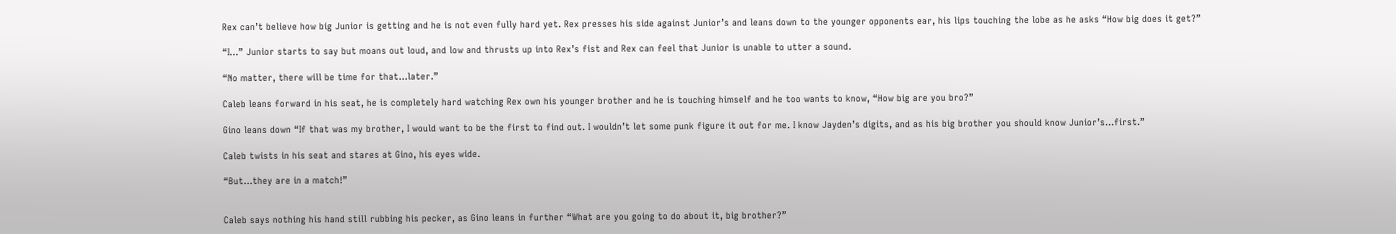Rex can’t believe how big Junior is getting and he is not even fully hard yet. Rex presses his side against Junior’s and leans down to the younger opponents ear, his lips touching the lobe as he asks “How big does it get?”

“I…” Junior starts to say but moans out loud, and low and thrusts up into Rex’s fist and Rex can feel that Junior is unable to utter a sound.

“No matter, there will be time for that…later.”

Caleb leans forward in his seat, he is completely hard watching Rex own his younger brother and he is touching himself and he too wants to know, “How big are you bro?”

Gino leans down “If that was my brother, I would want to be the first to find out. I wouldn’t let some punk figure it out for me. I know Jayden’s digits, and as his big brother you should know Junior’s…first.”

Caleb twists in his seat and stares at Gino, his eyes wide.

“But…they are in a match!”


Caleb says nothing his hand still rubbing his pecker, as Gino leans in further “What are you going to do about it, big brother?”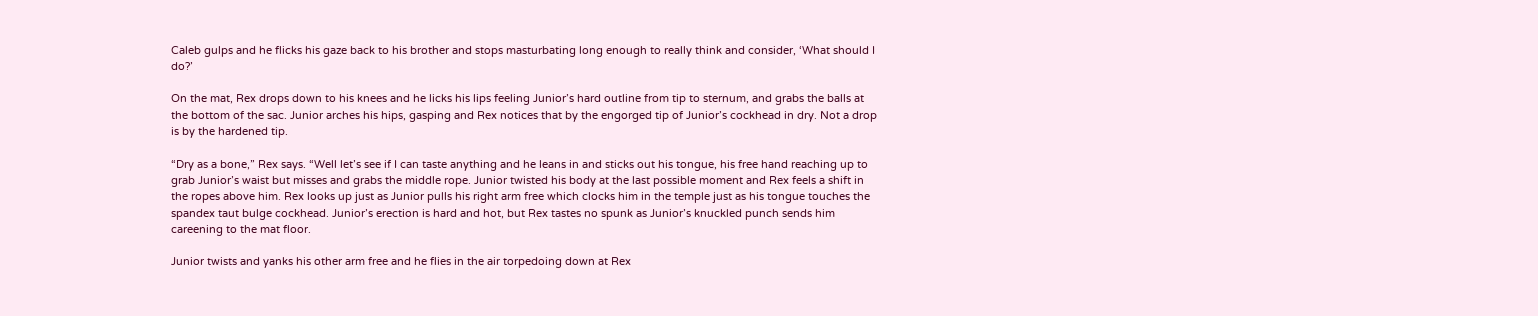Caleb gulps and he flicks his gaze back to his brother and stops masturbating long enough to really think and consider, ‘What should I do?’

On the mat, Rex drops down to his knees and he licks his lips feeling Junior’s hard outline from tip to sternum, and grabs the balls at the bottom of the sac. Junior arches his hips, gasping and Rex notices that by the engorged tip of Junior’s cockhead in dry. Not a drop is by the hardened tip.

“Dry as a bone,” Rex says. “Well let’s see if I can taste anything and he leans in and sticks out his tongue, his free hand reaching up to grab Junior’s waist but misses and grabs the middle rope. Junior twisted his body at the last possible moment and Rex feels a shift in the ropes above him. Rex looks up just as Junior pulls his right arm free which clocks him in the temple just as his tongue touches the spandex taut bulge cockhead. Junior’s erection is hard and hot, but Rex tastes no spunk as Junior’s knuckled punch sends him careening to the mat floor.

Junior twists and yanks his other arm free and he flies in the air torpedoing down at Rex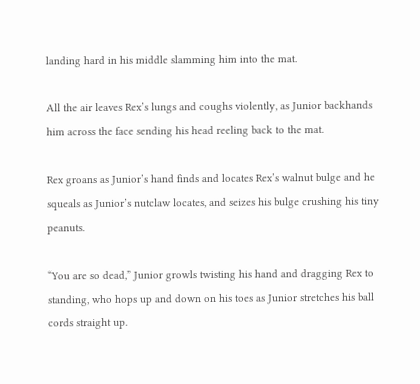landing hard in his middle slamming him into the mat.

All the air leaves Rex’s lungs and coughs violently, as Junior backhands him across the face sending his head reeling back to the mat.

Rex groans as Junior’s hand finds and locates Rex’s walnut bulge and he squeals as Junior’s nutclaw locates, and seizes his bulge crushing his tiny peanuts.

“You are so dead,” Junior growls twisting his hand and dragging Rex to standing, who hops up and down on his toes as Junior stretches his ball cords straight up.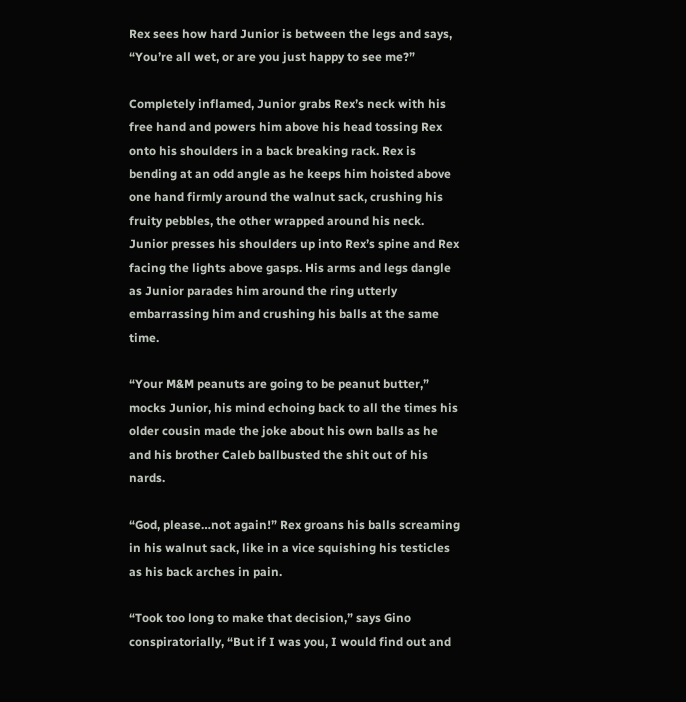Rex sees how hard Junior is between the legs and says, “You’re all wet, or are you just happy to see me?”

Completely inflamed, Junior grabs Rex’s neck with his free hand and powers him above his head tossing Rex onto his shoulders in a back breaking rack. Rex is bending at an odd angle as he keeps him hoisted above one hand firmly around the walnut sack, crushing his fruity pebbles, the other wrapped around his neck. Junior presses his shoulders up into Rex’s spine and Rex facing the lights above gasps. His arms and legs dangle as Junior parades him around the ring utterly embarrassing him and crushing his balls at the same time.

“Your M&M peanuts are going to be peanut butter,” mocks Junior, his mind echoing back to all the times his older cousin made the joke about his own balls as he and his brother Caleb ballbusted the shit out of his nards.

“God, please…not again!” Rex groans his balls screaming in his walnut sack, like in a vice squishing his testicles as his back arches in pain.

“Took too long to make that decision,” says Gino conspiratorially, “But if I was you, I would find out and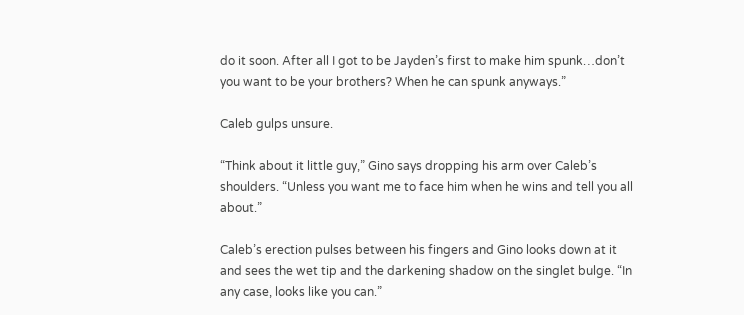do it soon. After all I got to be Jayden’s first to make him spunk…don’t you want to be your brothers? When he can spunk anyways.”

Caleb gulps unsure.

“Think about it little guy,” Gino says dropping his arm over Caleb’s shoulders. “Unless you want me to face him when he wins and tell you all about.”

Caleb’s erection pulses between his fingers and Gino looks down at it and sees the wet tip and the darkening shadow on the singlet bulge. “In any case, looks like you can.”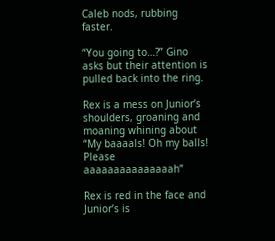Caleb nods, rubbing faster.

“You going to…?” Gino asks but their attention is pulled back into the ring.

Rex is a mess on Junior’s shoulders, groaning and moaning whining about “My baaaals! Oh my balls! Please aaaaaaaaaaaaaaah”

Rex is red in the face and Junior’s is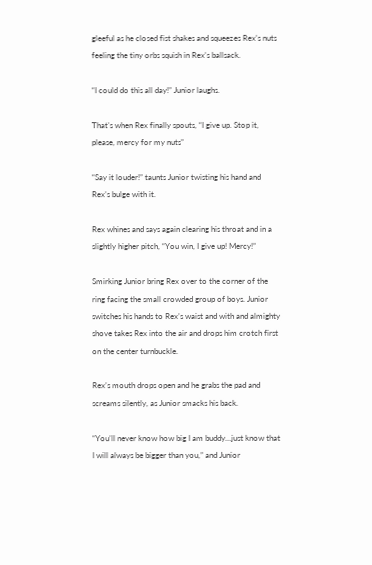gleeful as he closed fist shakes and squeezes Rex’s nuts feeling the tiny orbs squish in Rex’s ballsack.

“I could do this all day!” Junior laughs.

That’s when Rex finally spouts, “I give up. Stop it, please, mercy for my nuts”

“Say it louder!” taunts Junior twisting his hand and Rex’s bulge with it.

Rex whines and says again clearing his throat and in a slightly higher pitch, “You win, I give up! Mercy!”

Smirking Junior bring Rex over to the corner of the ring facing the small crowded group of boys. Junior switches his hands to Rex’s waist and with and almighty shove takes Rex into the air and drops him crotch first on the center turnbuckle.

Rex’s mouth drops open and he grabs the pad and screams silently, as Junior smacks his back.

“You’ll never know how big I am buddy…just know that I will always be bigger than you,” and Junior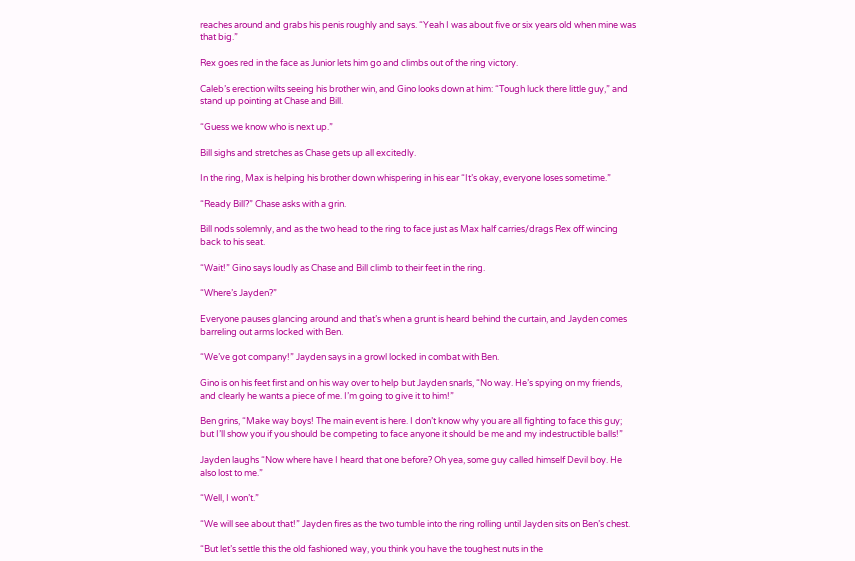reaches around and grabs his penis roughly and says. “Yeah I was about five or six years old when mine was that big.”

Rex goes red in the face as Junior lets him go and climbs out of the ring victory.

Caleb’s erection wilts seeing his brother win, and Gino looks down at him: “Tough luck there little guy,” and stand up pointing at Chase and Bill.

“Guess we know who is next up.”

Bill sighs and stretches as Chase gets up all excitedly.

In the ring, Max is helping his brother down whispering in his ear “It’s okay, everyone loses sometime.”

“Ready Bill?” Chase asks with a grin.

Bill nods solemnly, and as the two head to the ring to face just as Max half carries/drags Rex off wincing back to his seat.

“Wait!” Gino says loudly as Chase and Bill climb to their feet in the ring.

“Where’s Jayden?”

Everyone pauses glancing around and that’s when a grunt is heard behind the curtain, and Jayden comes barreling out arms locked with Ben.

“We’ve got company!” Jayden says in a growl locked in combat with Ben.

Gino is on his feet first and on his way over to help but Jayden snarls, “No way. He’s spying on my friends, and clearly he wants a piece of me. I’m going to give it to him!”

Ben grins, “Make way boys! The main event is here. I don’t know why you are all fighting to face this guy; but I’ll show you if you should be competing to face anyone it should be me and my indestructible balls!”

Jayden laughs “Now where have I heard that one before? Oh yea, some guy called himself Devil boy. He also lost to me.”

“Well, I won’t.”

“We will see about that!” Jayden fires as the two tumble into the ring rolling until Jayden sits on Ben’s chest.

“But let’s settle this the old fashioned way, you think you have the toughest nuts in the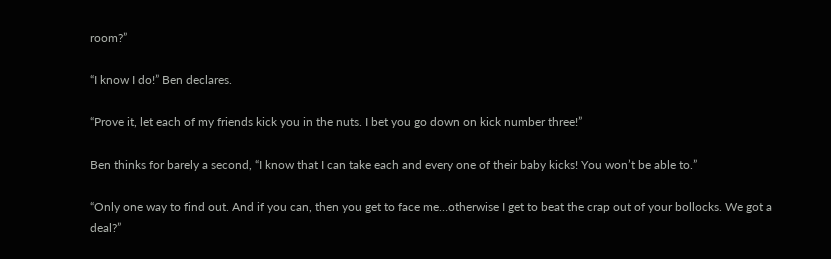room?”

“I know I do!” Ben declares.

“Prove it, let each of my friends kick you in the nuts. I bet you go down on kick number three!”

Ben thinks for barely a second, “I know that I can take each and every one of their baby kicks! You won’t be able to.”

“Only one way to find out. And if you can, then you get to face me…otherwise I get to beat the crap out of your bollocks. We got a deal?”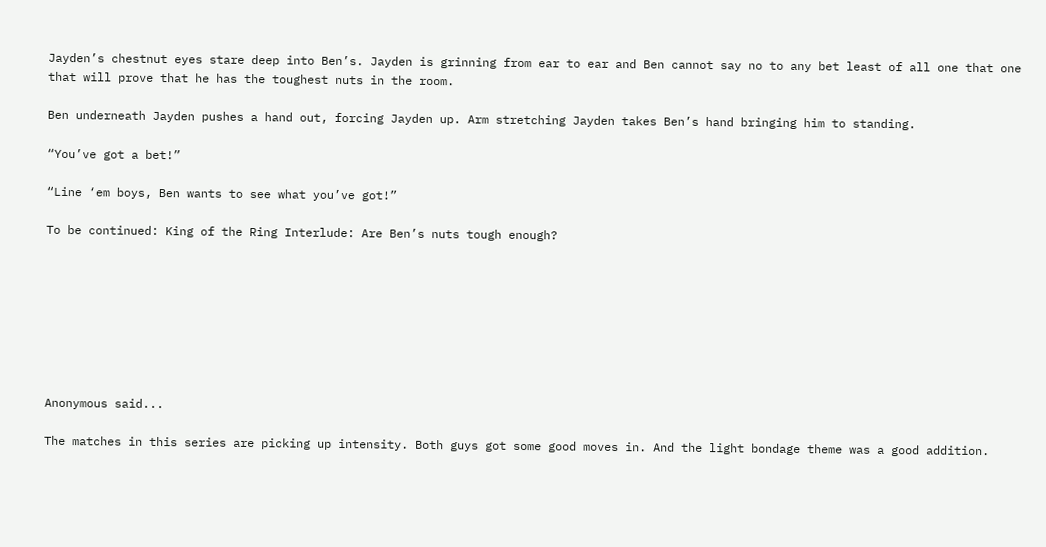Jayden’s chestnut eyes stare deep into Ben’s. Jayden is grinning from ear to ear and Ben cannot say no to any bet least of all one that one that will prove that he has the toughest nuts in the room.

Ben underneath Jayden pushes a hand out, forcing Jayden up. Arm stretching Jayden takes Ben’s hand bringing him to standing.

“You’ve got a bet!”

“Line ‘em boys, Ben wants to see what you’ve got!”

To be continued: King of the Ring Interlude: Are Ben’s nuts tough enough?








Anonymous said...

The matches in this series are picking up intensity. Both guys got some good moves in. And the light bondage theme was a good addition.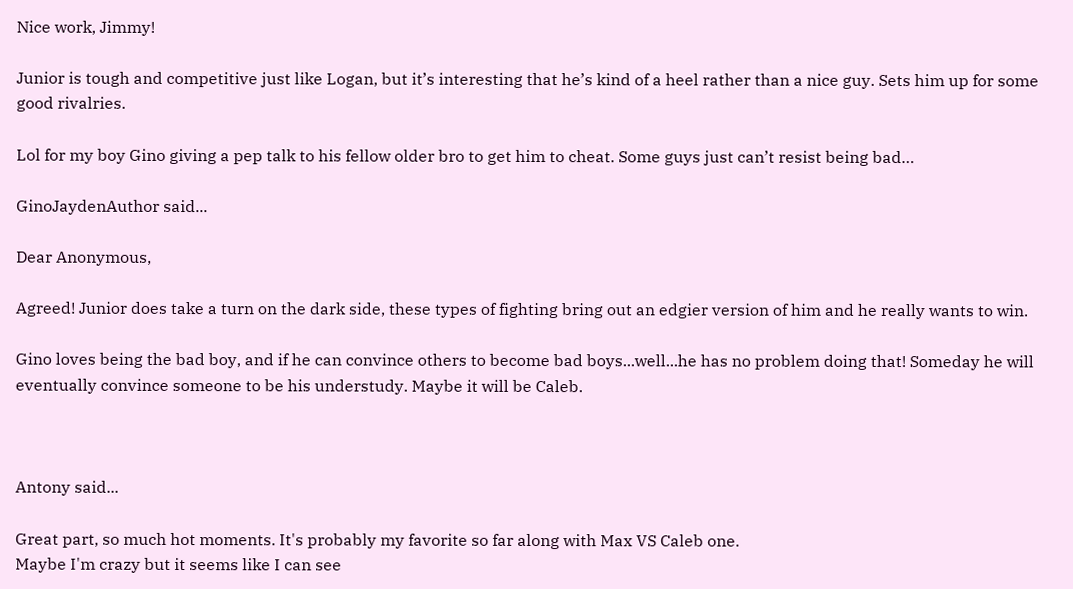Nice work, Jimmy!

Junior is tough and competitive just like Logan, but it’s interesting that he’s kind of a heel rather than a nice guy. Sets him up for some good rivalries.

Lol for my boy Gino giving a pep talk to his fellow older bro to get him to cheat. Some guys just can’t resist being bad…

GinoJaydenAuthor said...

Dear Anonymous,

Agreed! Junior does take a turn on the dark side, these types of fighting bring out an edgier version of him and he really wants to win.

Gino loves being the bad boy, and if he can convince others to become bad boys...well...he has no problem doing that! Someday he will eventually convince someone to be his understudy. Maybe it will be Caleb.



Antony said...

Great part, so much hot moments. It's probably my favorite so far along with Max VS Caleb one.
Maybe I'm crazy but it seems like I can see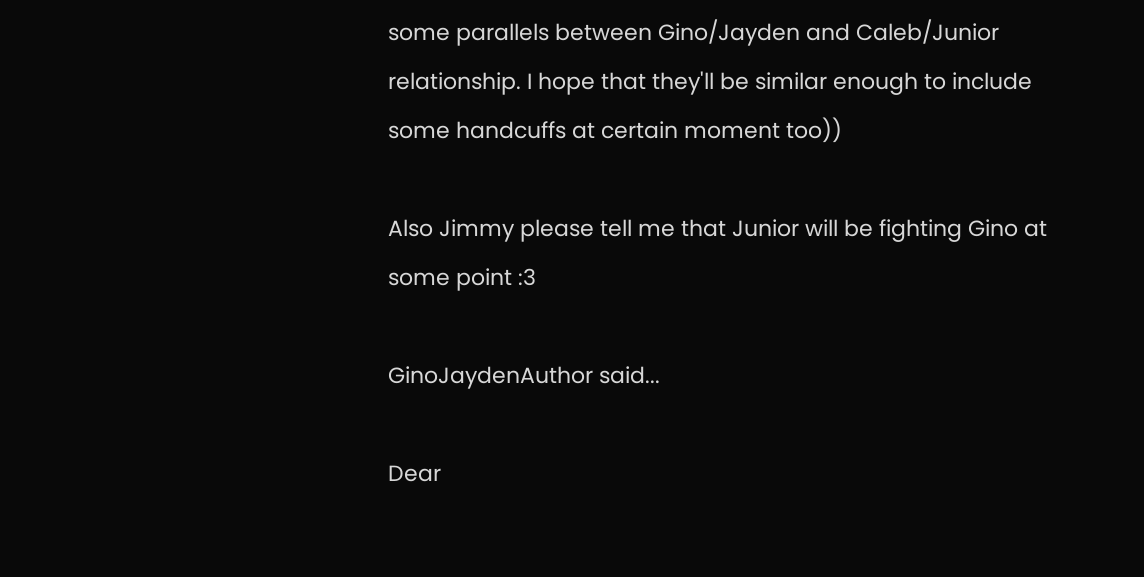some parallels between Gino/Jayden and Caleb/Junior relationship. I hope that they'll be similar enough to include some handcuffs at certain moment too))

Also Jimmy please tell me that Junior will be fighting Gino at some point :3

GinoJaydenAuthor said...

Dear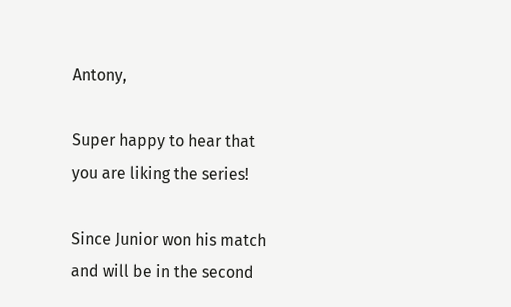Antony,

Super happy to hear that you are liking the series!

Since Junior won his match and will be in the second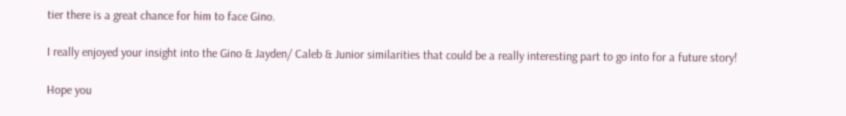tier there is a great chance for him to face Gino.

I really enjoyed your insight into the Gino & Jayden/ Caleb & Junior similarities that could be a really interesting part to go into for a future story!

Hope you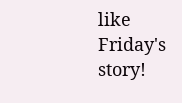like Friday's story!